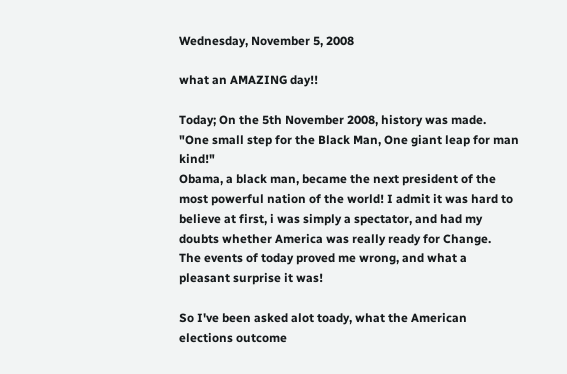Wednesday, November 5, 2008

what an AMAZING day!!

Today; On the 5th November 2008, history was made.
"One small step for the Black Man, One giant leap for man kind!"
Obama, a black man, became the next president of the most powerful nation of the world! I admit it was hard to believe at first, i was simply a spectator, and had my doubts whether America was really ready for Change.
The events of today proved me wrong, and what a pleasant surprise it was!

So I've been asked alot toady, what the American elections outcome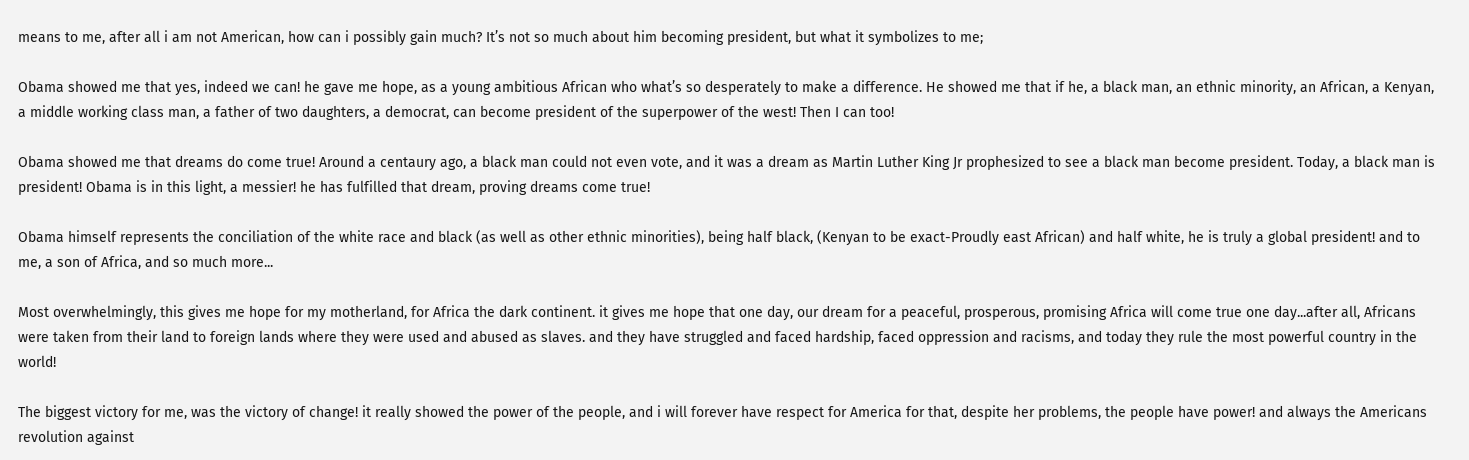means to me, after all i am not American, how can i possibly gain much? It’s not so much about him becoming president, but what it symbolizes to me;

Obama showed me that yes, indeed we can! he gave me hope, as a young ambitious African who what’s so desperately to make a difference. He showed me that if he, a black man, an ethnic minority, an African, a Kenyan, a middle working class man, a father of two daughters, a democrat, can become president of the superpower of the west! Then I can too!

Obama showed me that dreams do come true! Around a centaury ago, a black man could not even vote, and it was a dream as Martin Luther King Jr prophesized to see a black man become president. Today, a black man is president! Obama is in this light, a messier! he has fulfilled that dream, proving dreams come true!

Obama himself represents the conciliation of the white race and black (as well as other ethnic minorities), being half black, (Kenyan to be exact-Proudly east African) and half white, he is truly a global president! and to me, a son of Africa, and so much more...

Most overwhelmingly, this gives me hope for my motherland, for Africa the dark continent. it gives me hope that one day, our dream for a peaceful, prosperous, promising Africa will come true one day...after all, Africans were taken from their land to foreign lands where they were used and abused as slaves. and they have struggled and faced hardship, faced oppression and racisms, and today they rule the most powerful country in the world!

The biggest victory for me, was the victory of change! it really showed the power of the people, and i will forever have respect for America for that, despite her problems, the people have power! and always the Americans revolution against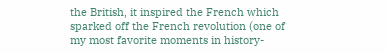the British, it inspired the French which sparked off the French revolution (one of my most favorite moments in history-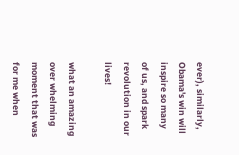ever), similarly, Obama's win will inspire so many of us, and spark revolution in our lives!

what an amazing over whelming moment that was for me when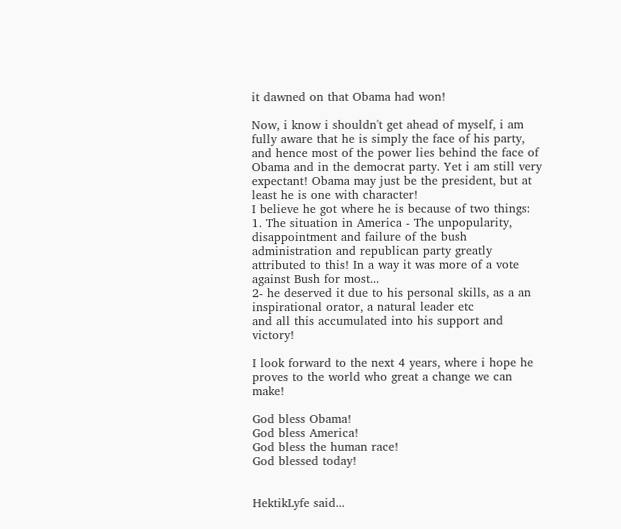it dawned on that Obama had won!

Now, i know i shouldn't get ahead of myself, i am fully aware that he is simply the face of his party, and hence most of the power lies behind the face of Obama and in the democrat party. Yet i am still very expectant! Obama may just be the president, but at least he is one with character!
I believe he got where he is because of two things:
1. The situation in America - The unpopularity, disappointment and failure of the bush administration and republican party greatly attributed to this! In a way it was more of a vote against Bush for most...
2- he deserved it due to his personal skills, as a an inspirational orator, a natural leader etc
and all this accumulated into his support and victory!

I look forward to the next 4 years, where i hope he proves to the world who great a change we can make!

God bless Obama!
God bless America!
God bless the human race!
God blessed today!


HektikLyfe said...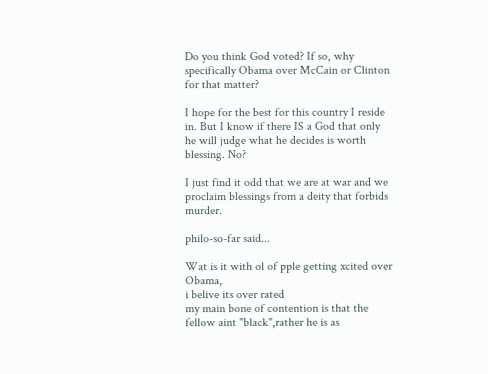Do you think God voted? If so, why specifically Obama over McCain or Clinton for that matter?

I hope for the best for this country I reside in. But I know if there IS a God that only he will judge what he decides is worth blessing. No?

I just find it odd that we are at war and we proclaim blessings from a deity that forbids murder.

philo-so-far said...

Wat is it with ol of pple getting xcited over Obama,
i belive its over rated
my main bone of contention is that the fellow aint "black",rather he is as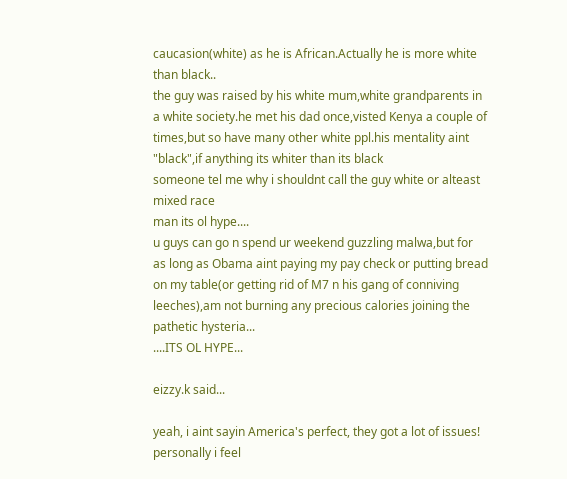caucasion(white) as he is African.Actually he is more white than black..
the guy was raised by his white mum,white grandparents in a white society.he met his dad once,visted Kenya a couple of times,but so have many other white ppl.his mentality aint "black",if anything its whiter than its black
someone tel me why i shouldnt call the guy white or alteast mixed race
man its ol hype....
u guys can go n spend ur weekend guzzling malwa,but for as long as Obama aint paying my pay check or putting bread on my table(or getting rid of M7 n his gang of conniving leeches),am not burning any precious calories joining the pathetic hysteria...
....ITS OL HYPE...

eizzy.k said...

yeah, i aint sayin America's perfect, they got a lot of issues!
personally i feel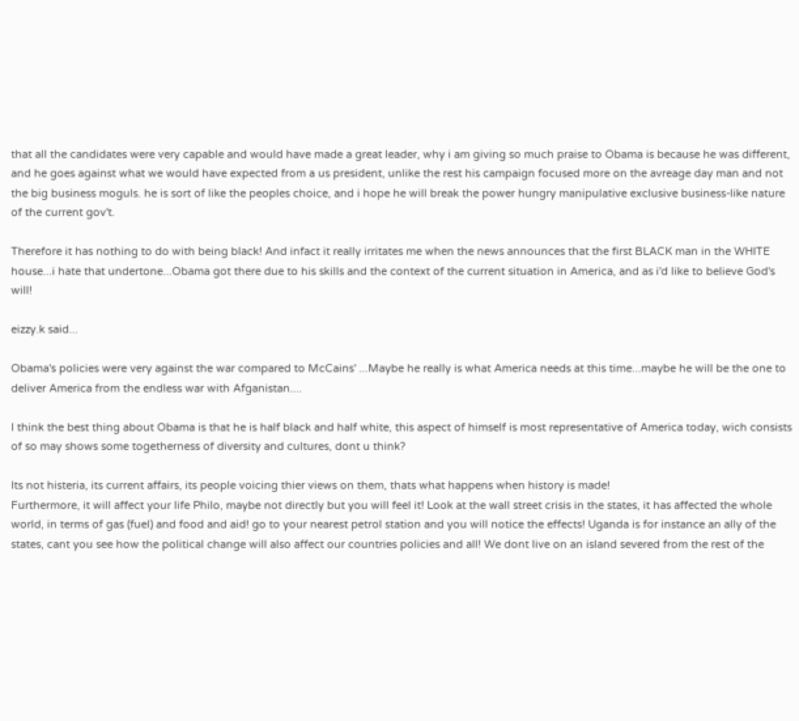that all the candidates were very capable and would have made a great leader, why i am giving so much praise to Obama is because he was different, and he goes against what we would have expected from a us president, unlike the rest his campaign focused more on the avreage day man and not the big business moguls. he is sort of like the peoples choice, and i hope he will break the power hungry manipulative exclusive business-like nature of the current gov't.

Therefore it has nothing to do with being black! And infact it really irritates me when the news announces that the first BLACK man in the WHITE house...i hate that undertone...Obama got there due to his skills and the context of the current situation in America, and as i'd like to believe God's will!

eizzy.k said...

Obama's policies were very against the war compared to McCains' ...Maybe he really is what America needs at this time...maybe he will be the one to deliver America from the endless war with Afganistan....

I think the best thing about Obama is that he is half black and half white, this aspect of himself is most representative of America today, wich consists of so may shows some togetherness of diversity and cultures, dont u think?

Its not histeria, its current affairs, its people voicing thier views on them, thats what happens when history is made!
Furthermore, it will affect your life Philo, maybe not directly but you will feel it! Look at the wall street crisis in the states, it has affected the whole world, in terms of gas (fuel) and food and aid! go to your nearest petrol station and you will notice the effects! Uganda is for instance an ally of the states, cant you see how the political change will also affect our countries policies and all! We dont live on an island severed from the rest of the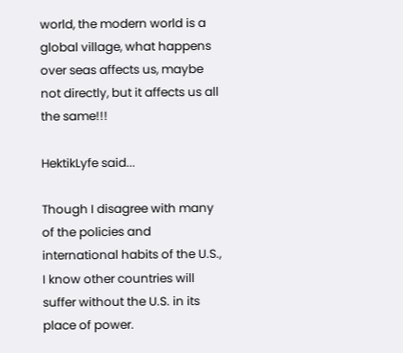world, the modern world is a global village, what happens over seas affects us, maybe not directly, but it affects us all the same!!!

HektikLyfe said...

Though I disagree with many of the policies and international habits of the U.S., I know other countries will suffer without the U.S. in its place of power.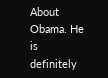About Obama. He is definitely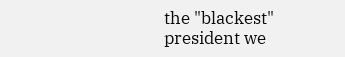the "blackest" president we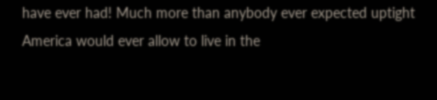have ever had! Much more than anybody ever expected uptight America would ever allow to live in the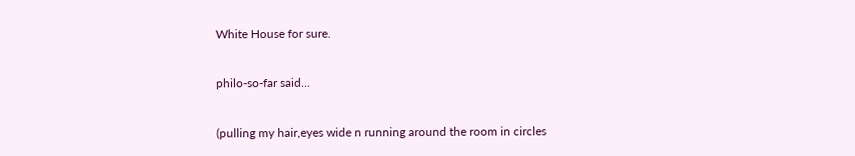White House for sure.

philo-so-far said...

(pulling my hair,eyes wide n running around the room in circles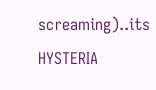screaming)..its HYSTERIA